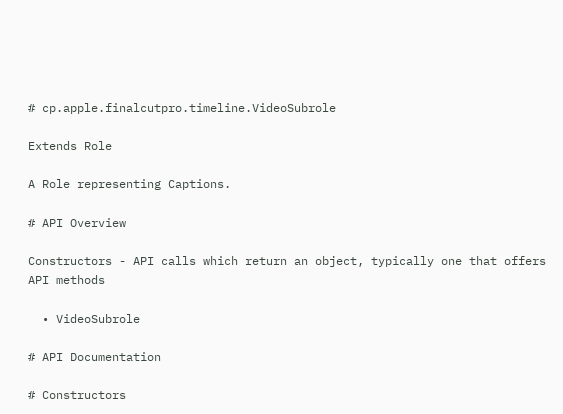# cp.apple.finalcutpro.timeline.VideoSubrole

Extends Role

A Role representing Captions.

# API Overview

Constructors - API calls which return an object, typically one that offers API methods

  • VideoSubrole

# API Documentation

# Constructors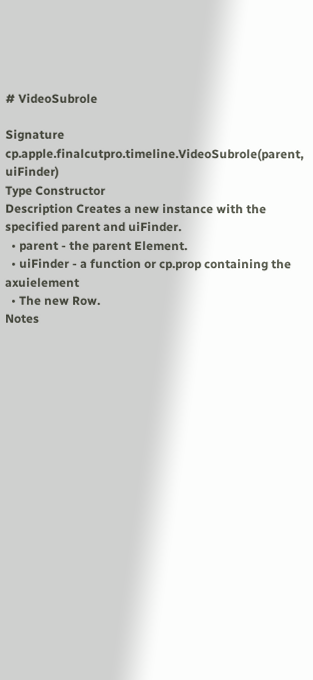# VideoSubrole

Signature cp.apple.finalcutpro.timeline.VideoSubrole(parent, uiFinder)
Type Constructor
Description Creates a new instance with the specified parent and uiFinder.
  • parent - the parent Element.
  • uiFinder - a function or cp.prop containing the axuielement
  • The new Row.
Notes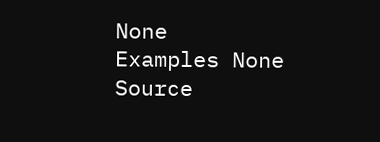None
Examples None
Source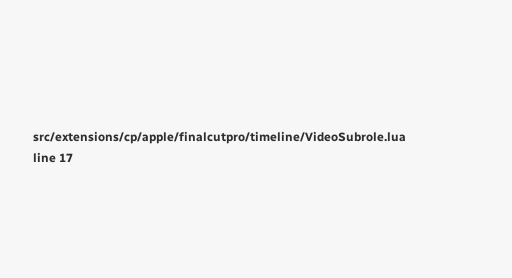src/extensions/cp/apple/finalcutpro/timeline/VideoSubrole.lua line 17